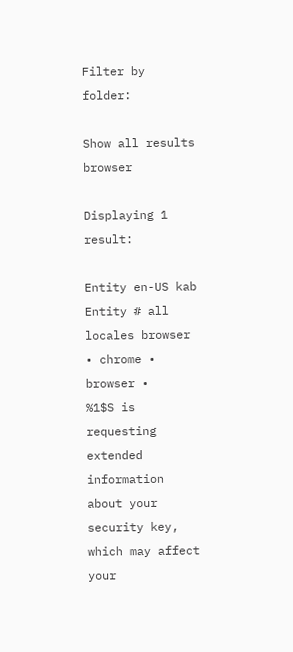Filter by folder:

Show all results browser

Displaying 1 result:

Entity en-US kab
Entity # all locales browser • chrome • browser •
%1$S is requesting extended information about your security key, which may affect your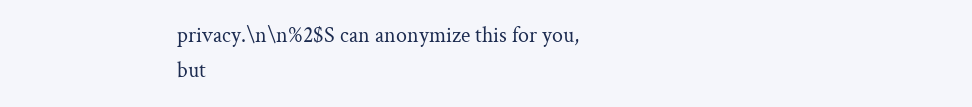privacy.\n\n%2$S can anonymize this for you, but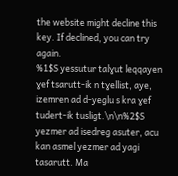the website might decline this key. If declined, you can try again.
%1$S yessutur talɣut leqqayen ɣef tsarutt-ik n tɣellist, aye, izemren ad d-yeglu s kra ɣef tudert-ik tusligt.\n\n%2$S yezmer ad isedreg asuter, acu kan asmel yezmer ad yagi tasarutt. Ma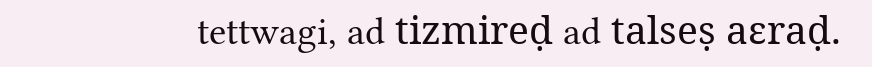tettwagi, ad tizmireḍ ad talseṣ aɛraḍ.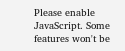Please enable JavaScript. Some features won't be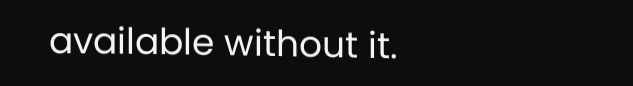available without it.